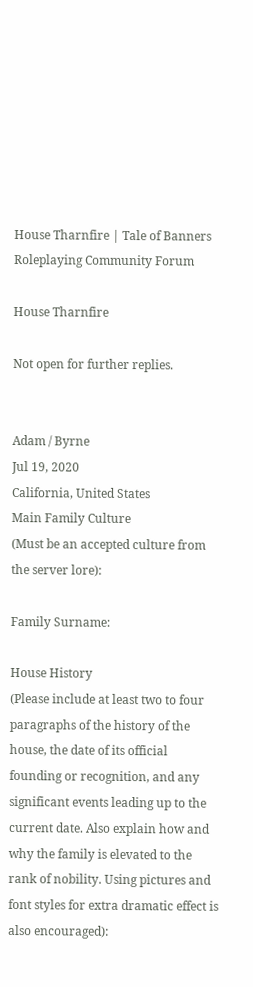House Tharnfire | Tale of Banners Roleplaying Community Forum

House Tharnfire

Not open for further replies.


Adam / Byrne
Jul 19, 2020
California, United States
Main Family Culture
(Must be an accepted culture from the server lore):

Family Surname:

House History
(Please include at least two to four paragraphs of the history of the house, the date of its official founding or recognition, and any significant events leading up to the current date. Also explain how and why the family is elevated to the rank of nobility. Using pictures and font styles for extra dramatic effect is also encouraged):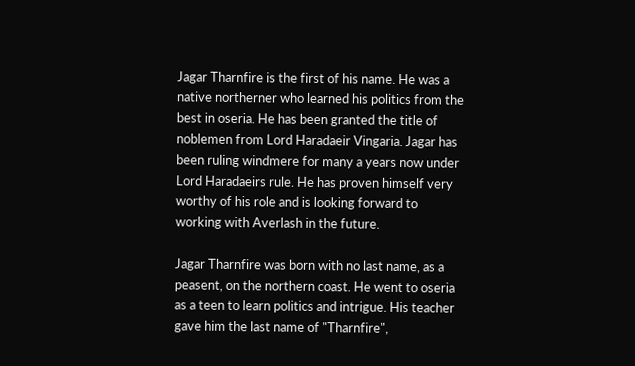Jagar Tharnfire is the first of his name. He was a native northerner who learned his politics from the best in oseria. He has been granted the title of noblemen from Lord Haradaeir Vingaria. Jagar has been ruling windmere for many a years now under Lord Haradaeirs rule. He has proven himself very worthy of his role and is looking forward to working with Averlash in the future.

Jagar Tharnfire was born with no last name, as a peasent, on the northern coast. He went to oseria as a teen to learn politics and intrigue. His teacher gave him the last name of "Tharnfire",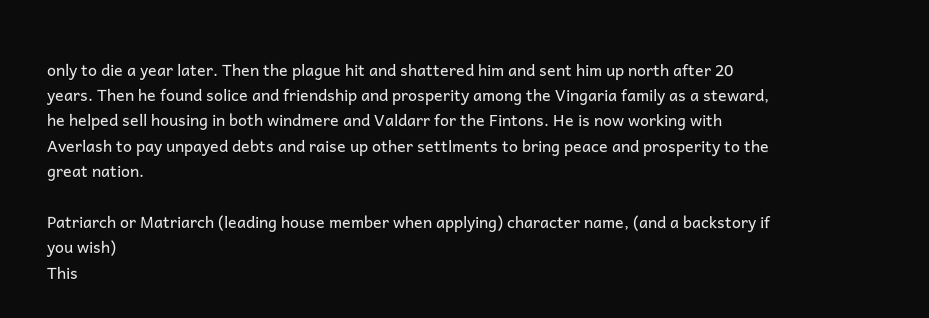only to die a year later. Then the plague hit and shattered him and sent him up north after 20 years. Then he found solice and friendship and prosperity among the Vingaria family as a steward, he helped sell housing in both windmere and Valdarr for the Fintons. He is now working with Averlash to pay unpayed debts and raise up other settlments to bring peace and prosperity to the great nation.

Patriarch or Matriarch (leading house member when applying) character name, (and a backstory if you wish)
This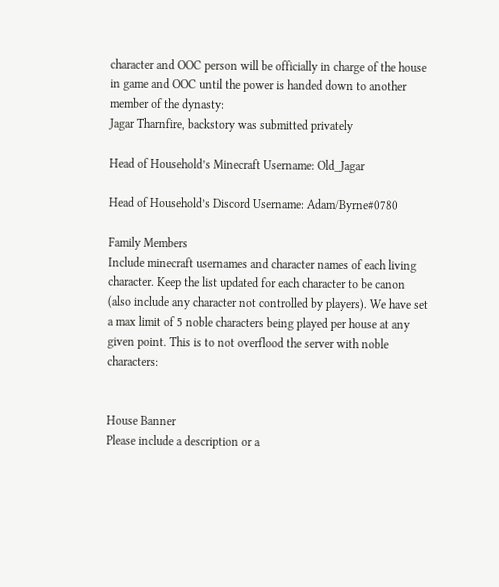character and OOC person will be officially in charge of the house in game and OOC until the power is handed down to another member of the dynasty:
Jagar Tharnfire, backstory was submitted privately

Head of Household’s Minecraft Username: Old_Jagar

Head of Household’s Discord Username: Adam/Byrne#0780

Family Members
Include minecraft usernames and character names of each living character. Keep the list updated for each character to be canon (also include any character not controlled by players). We have set a max limit of 5 noble characters being played per house at any given point. This is to not overflood the server with noble characters:


House Banner
Please include a description or a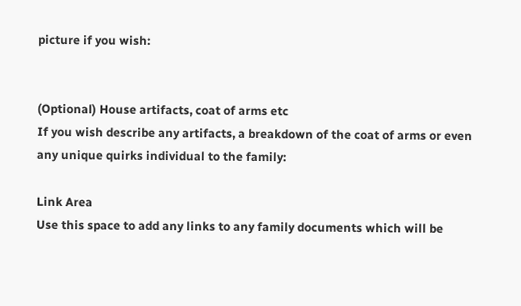picture if you wish:


(Optional) House artifacts, coat of arms etc
If you wish describe any artifacts, a breakdown of the coat of arms or even any unique quirks individual to the family:

Link Area
Use this space to add any links to any family documents which will be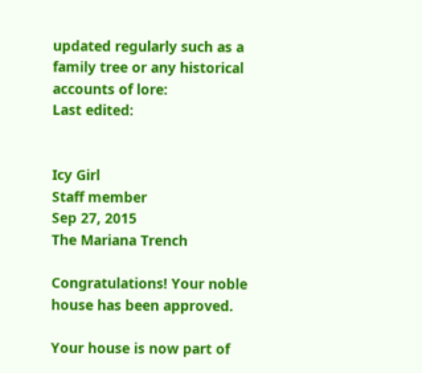updated regularly such as a family tree or any historical accounts of lore:
Last edited:


Icy Girl
Staff member
Sep 27, 2015
The Mariana Trench

Congratulations! Your noble house has been approved.

Your house is now part of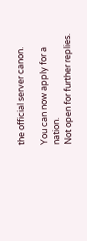the official server canon.

You can now apply for a nation.
Not open for further replies.